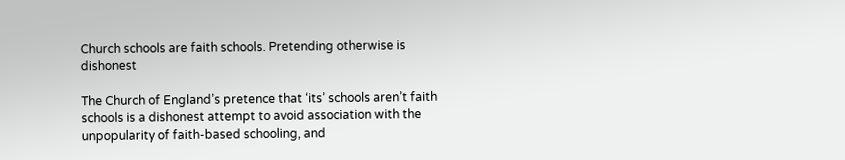Church schools are faith schools. Pretending otherwise is dishonest

The Church of England’s pretence that ‘its’ schools aren’t faith schools is a dishonest attempt to avoid association with the unpopularity of faith-based schooling, and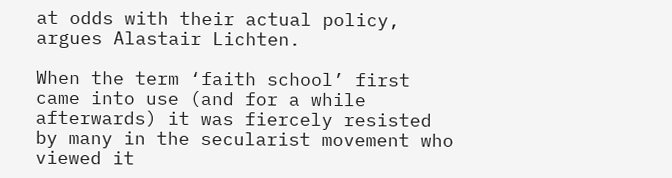at odds with their actual policy, argues Alastair Lichten.

When the term ‘faith school’ first came into use (and for a while afterwards) it was fiercely resisted by many in the secularist movement who viewed it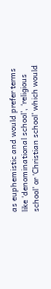as euphemistic and would prefer terms like ‘denominational school’, ‘religious school’ or ‘Christian school’ which would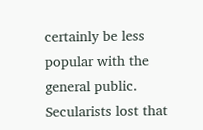certainly be less popular with the general public. Secularists lost that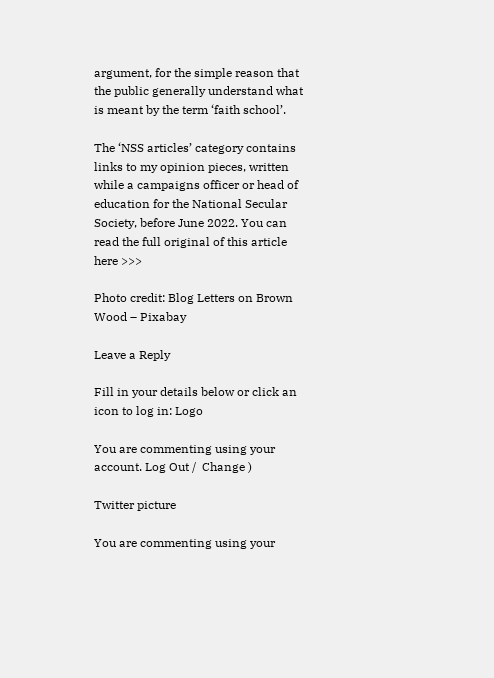argument, for the simple reason that the public generally understand what is meant by the term ‘faith school’.

The ‘NSS articles’ category contains links to my opinion pieces, written while a campaigns officer or head of education for the National Secular Society, before June 2022. You can read the full original of this article here >>>

Photo credit: Blog Letters on Brown Wood – Pixabay

Leave a Reply

Fill in your details below or click an icon to log in: Logo

You are commenting using your account. Log Out /  Change )

Twitter picture

You are commenting using your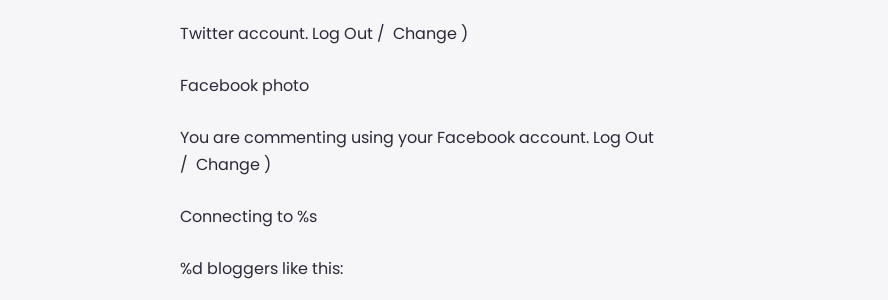Twitter account. Log Out /  Change )

Facebook photo

You are commenting using your Facebook account. Log Out /  Change )

Connecting to %s

%d bloggers like this: